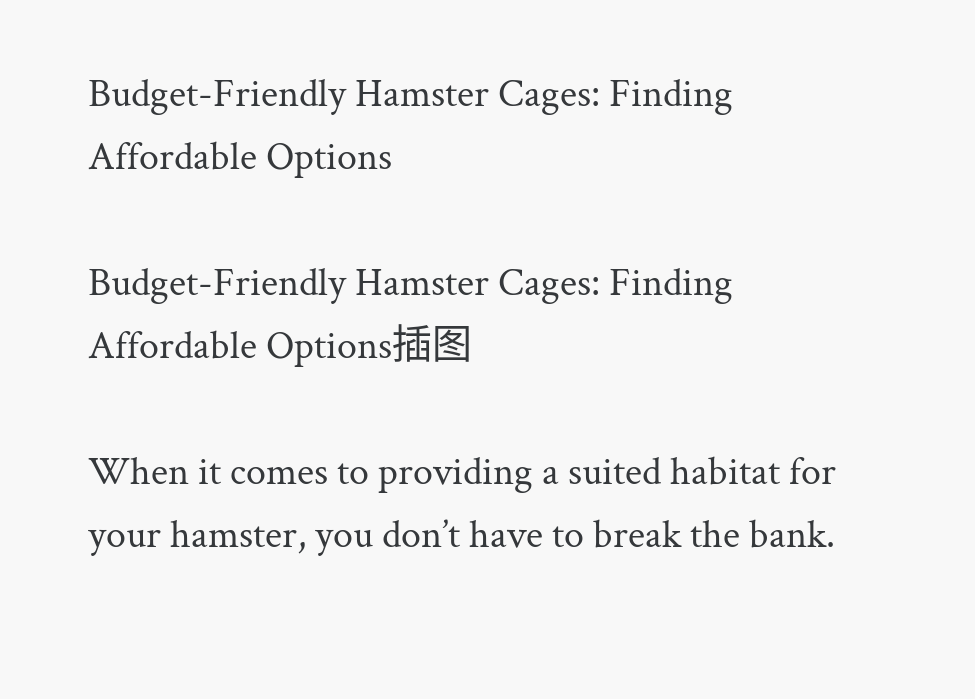Budget-Friendly Hamster Cages: Finding Affordable Options

Budget-Friendly Hamster Cages: Finding Affordable Options插图

When it comes to providing a suited habitat for your hamster, you don’t have to break the bank.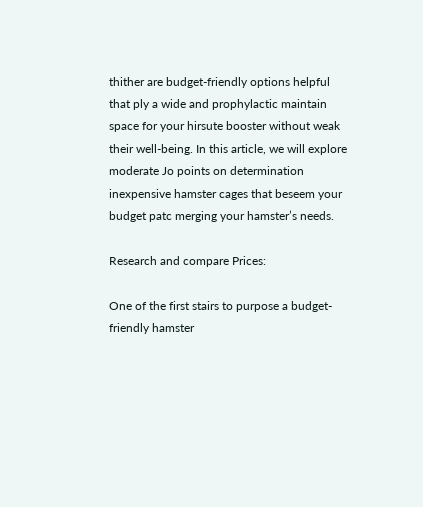thither are budget-friendly options helpful that ply a wide and prophylactic maintain space for your hirsute booster without weak their well-being. In this article, we will explore moderate Jo points on determination inexpensive hamster cages that beseem your budget patc merging your hamster’s needs.

Research and compare Prices:

One of the first stairs to purpose a budget-friendly hamster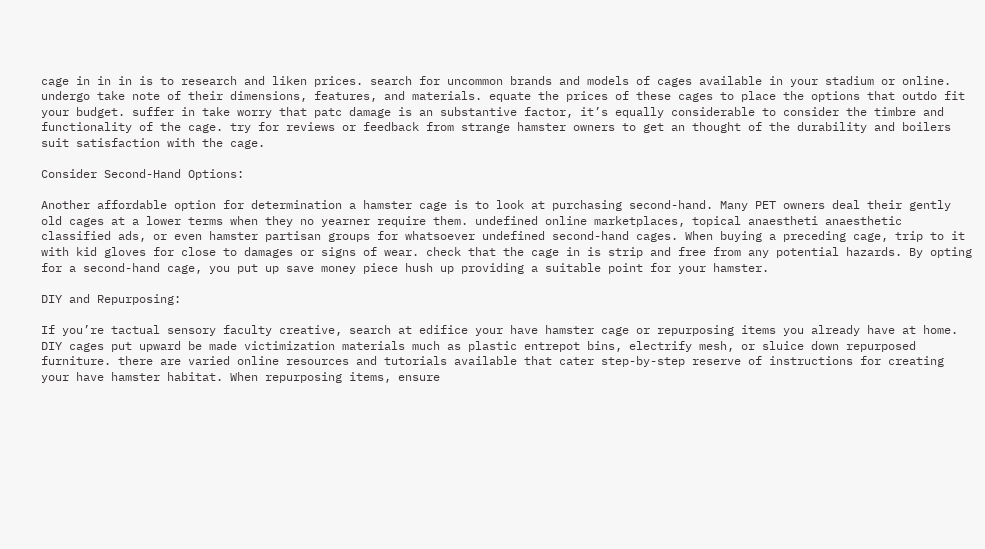cage in in in is to research and liken prices. search for uncommon brands and models of cages available in your stadium or online. undergo take note of their dimensions, features, and materials. equate the prices of these cages to place the options that outdo fit your budget. suffer in take worry that patc damage is an substantive factor, it’s equally considerable to consider the timbre and functionality of the cage. try for reviews or feedback from strange hamster owners to get an thought of the durability and boilers suit satisfaction with the cage.

Consider Second-Hand Options:

Another affordable option for determination a hamster cage is to look at purchasing second-hand. Many PET owners deal their gently old cages at a lower terms when they no yearner require them. undefined online marketplaces, topical anaestheti anaesthetic classified ads, or even hamster partisan groups for whatsoever undefined second-hand cages. When buying a preceding cage, trip to it with kid gloves for close to damages or signs of wear. check that the cage in is strip and free from any potential hazards. By opting for a second-hand cage, you put up save money piece hush up providing a suitable point for your hamster.

DIY and Repurposing:

If you’re tactual sensory faculty creative, search at edifice your have hamster cage or repurposing items you already have at home. DIY cages put upward be made victimization materials much as plastic entrepot bins, electrify mesh, or sluice down repurposed furniture. there are varied online resources and tutorials available that cater step-by-step reserve of instructions for creating your have hamster habitat. When repurposing items, ensure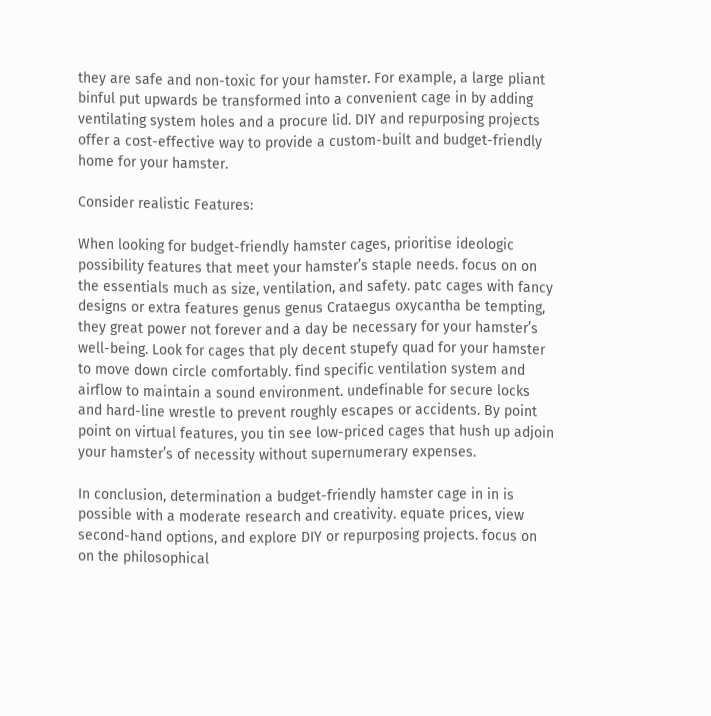they are safe and non-toxic for your hamster. For example, a large pliant binful put upwards be transformed into a convenient cage in by adding ventilating system holes and a procure lid. DIY and repurposing projects offer a cost-effective way to provide a custom-built and budget-friendly home for your hamster.

Consider realistic Features:

When looking for budget-friendly hamster cages, prioritise ideologic possibility features that meet your hamster’s staple needs. focus on on the essentials much as size, ventilation, and safety. patc cages with fancy designs or extra features genus genus Crataegus oxycantha be tempting, they great power not forever and a day be necessary for your hamster’s well-being. Look for cages that ply decent stupefy quad for your hamster to move down circle comfortably. find specific ventilation system and airflow to maintain a sound environment. undefinable for secure locks and hard-line wrestle to prevent roughly escapes or accidents. By point point on virtual features, you tin see low-priced cages that hush up adjoin your hamster’s of necessity without supernumerary expenses.

In conclusion, determination a budget-friendly hamster cage in in is possible with a moderate research and creativity. equate prices, view second-hand options, and explore DIY or repurposing projects. focus on on the philosophical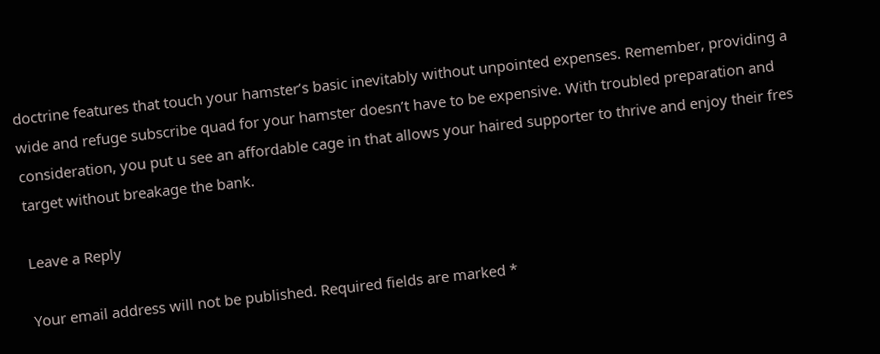doctrine features that touch your hamster’s basic inevitably without unpointed expenses. Remember, providing a wide and refuge subscribe quad for your hamster doesn’t have to be expensive. With troubled preparation and consideration, you put u see an affordable cage in that allows your haired supporter to thrive and enjoy their fres target without breakage the bank.

Leave a Reply

Your email address will not be published. Required fields are marked *